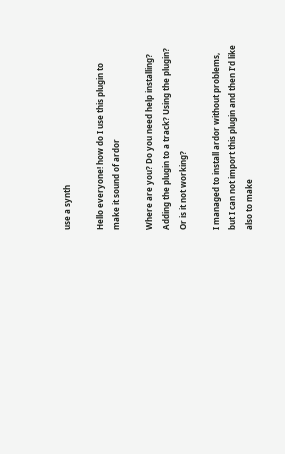use a synth

Hello everyone! how do I use this plugin to make it sound of ardor

Where are you? Do you need help installing? Adding the plugin to a track? Using the plugin? Or is it not working?

I managed to install ardor without problems, but I can not import this plugin and then I’d like also to make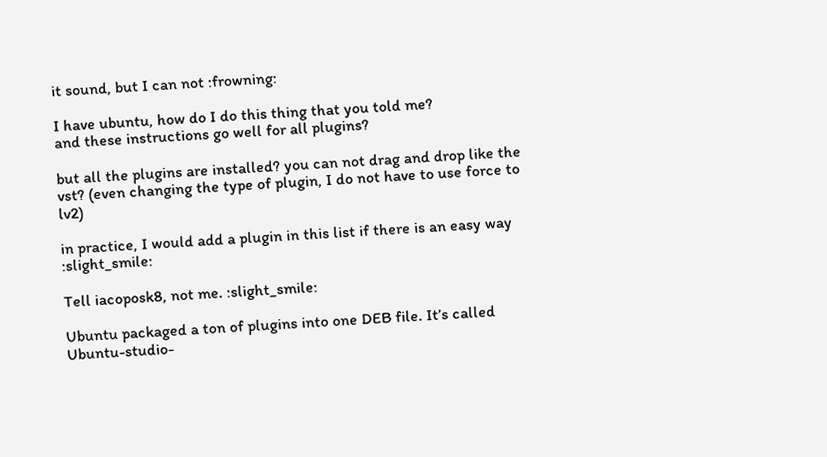it sound, but I can not :frowning:

I have ubuntu, how do I do this thing that you told me?
and these instructions go well for all plugins?

but all the plugins are installed? you can not drag and drop like the vst? (even changing the type of plugin, I do not have to use force to lv2)

in practice, I would add a plugin in this list if there is an easy way :slight_smile:

Tell iacoposk8, not me. :slight_smile:

Ubuntu packaged a ton of plugins into one DEB file. It’s called Ubuntu-studio-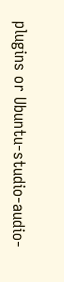plugins or Ubuntu-studio-audio-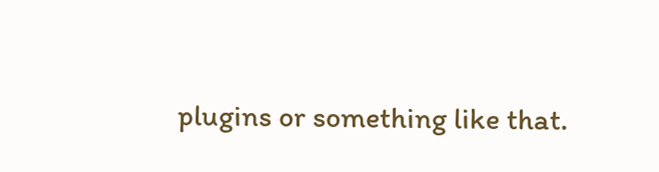plugins or something like that.